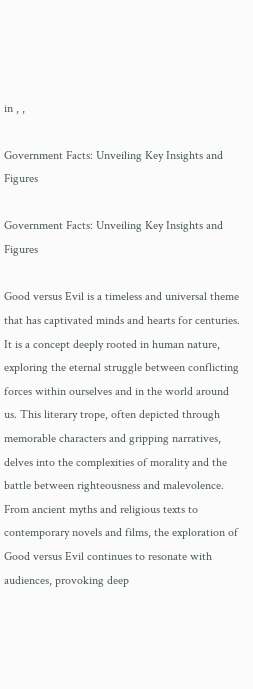in , ,

Government Facts: Unveiling Key Insights and Figures

Government Facts: Unveiling Key Insights and Figures

Good versus Evil is a timeless and universal theme that has captivated minds and hearts for centuries. It is a concept deeply rooted in human nature, exploring the eternal struggle between conflicting forces within ourselves and in the world around us. This literary trope, often depicted through memorable characters and gripping narratives, delves into the complexities of morality and the battle between righteousness and malevolence. From ancient myths and religious texts to contemporary novels and films, the exploration of Good versus Evil continues to resonate with audiences, provoking deep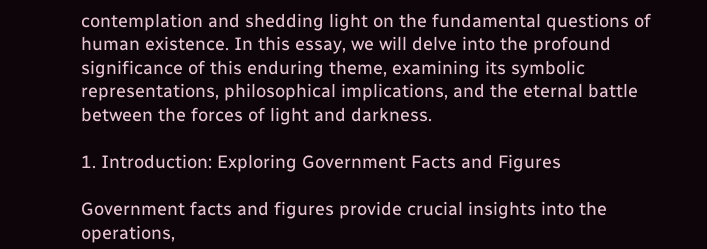contemplation and shedding light on the fundamental questions of human existence. In this essay, we will delve into the profound significance of this enduring theme, examining its symbolic representations, philosophical implications, and the eternal battle between the forces of light and darkness.

1. Introduction: Exploring Government Facts and Figures

Government facts and figures provide crucial insights into the operations,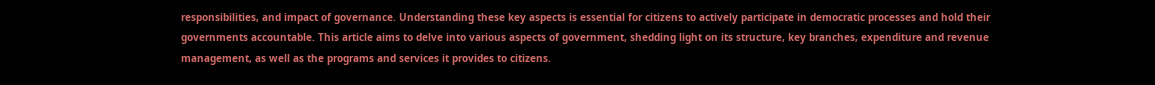responsibilities, and impact of governance. Understanding these key aspects is essential for citizens to actively participate in democratic processes and hold their governments accountable. This article aims to delve into various aspects of government, shedding light on its structure, key branches, expenditure and revenue management, as well as the programs and services it provides to citizens.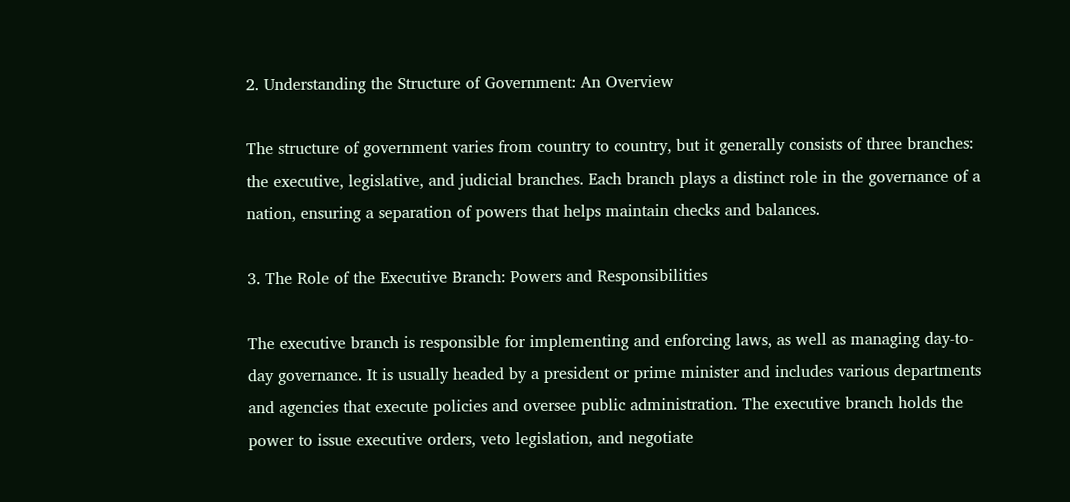2. Understanding the Structure of Government: An Overview

The structure of government varies from country to country, but it generally consists of three branches: the executive, legislative, and judicial branches. Each branch plays a distinct role in the governance of a nation, ensuring a separation of powers that helps maintain checks and balances.

3. The Role of the Executive Branch: Powers and Responsibilities

The executive branch is responsible for implementing and enforcing laws, as well as managing day-to-day governance. It is usually headed by a president or prime minister and includes various departments and agencies that execute policies and oversee public administration. The executive branch holds the power to issue executive orders, veto legislation, and negotiate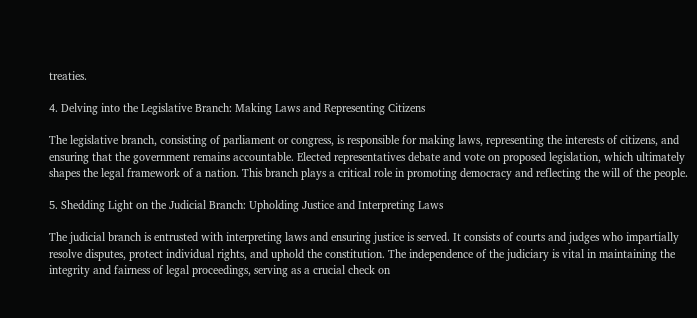treaties.

4. Delving into the Legislative Branch: Making Laws and Representing Citizens

The legislative branch, consisting of parliament or congress, is responsible for making laws, representing the interests of citizens, and ensuring that the government remains accountable. Elected representatives debate and vote on proposed legislation, which ultimately shapes the legal framework of a nation. This branch plays a critical role in promoting democracy and reflecting the will of the people.

5. Shedding Light on the Judicial Branch: Upholding Justice and Interpreting Laws

The judicial branch is entrusted with interpreting laws and ensuring justice is served. It consists of courts and judges who impartially resolve disputes, protect individual rights, and uphold the constitution. The independence of the judiciary is vital in maintaining the integrity and fairness of legal proceedings, serving as a crucial check on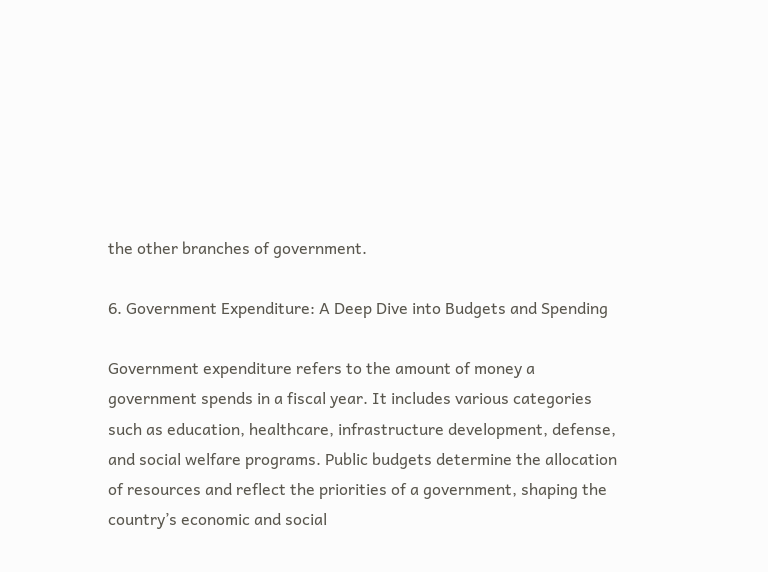the other branches of government.

6. Government Expenditure: A Deep Dive into Budgets and Spending

Government expenditure refers to the amount of money a government spends in a fiscal year. It includes various categories such as education, healthcare, infrastructure development, defense, and social welfare programs. Public budgets determine the allocation of resources and reflect the priorities of a government, shaping the country’s economic and social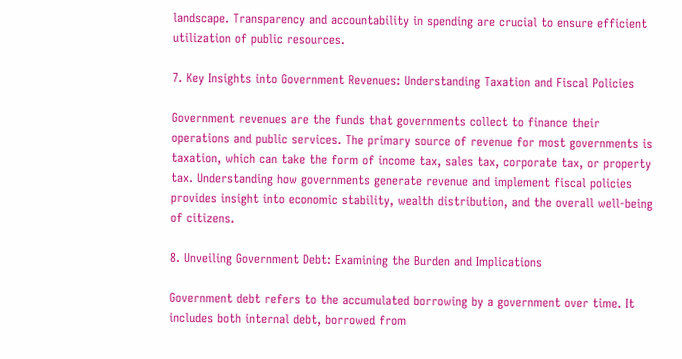landscape. Transparency and accountability in spending are crucial to ensure efficient utilization of public resources.

7. Key Insights into Government Revenues: Understanding Taxation and Fiscal Policies

Government revenues are the funds that governments collect to finance their operations and public services. The primary source of revenue for most governments is taxation, which can take the form of income tax, sales tax, corporate tax, or property tax. Understanding how governments generate revenue and implement fiscal policies provides insight into economic stability, wealth distribution, and the overall well-being of citizens.

8. Unveiling Government Debt: Examining the Burden and Implications

Government debt refers to the accumulated borrowing by a government over time. It includes both internal debt, borrowed from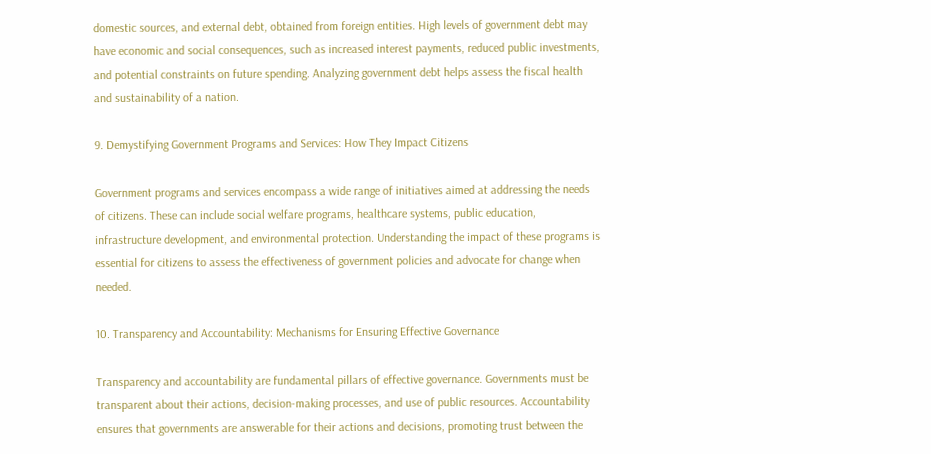domestic sources, and external debt, obtained from foreign entities. High levels of government debt may have economic and social consequences, such as increased interest payments, reduced public investments, and potential constraints on future spending. Analyzing government debt helps assess the fiscal health and sustainability of a nation.

9. Demystifying Government Programs and Services: How They Impact Citizens

Government programs and services encompass a wide range of initiatives aimed at addressing the needs of citizens. These can include social welfare programs, healthcare systems, public education, infrastructure development, and environmental protection. Understanding the impact of these programs is essential for citizens to assess the effectiveness of government policies and advocate for change when needed.

10. Transparency and Accountability: Mechanisms for Ensuring Effective Governance

Transparency and accountability are fundamental pillars of effective governance. Governments must be transparent about their actions, decision-making processes, and use of public resources. Accountability ensures that governments are answerable for their actions and decisions, promoting trust between the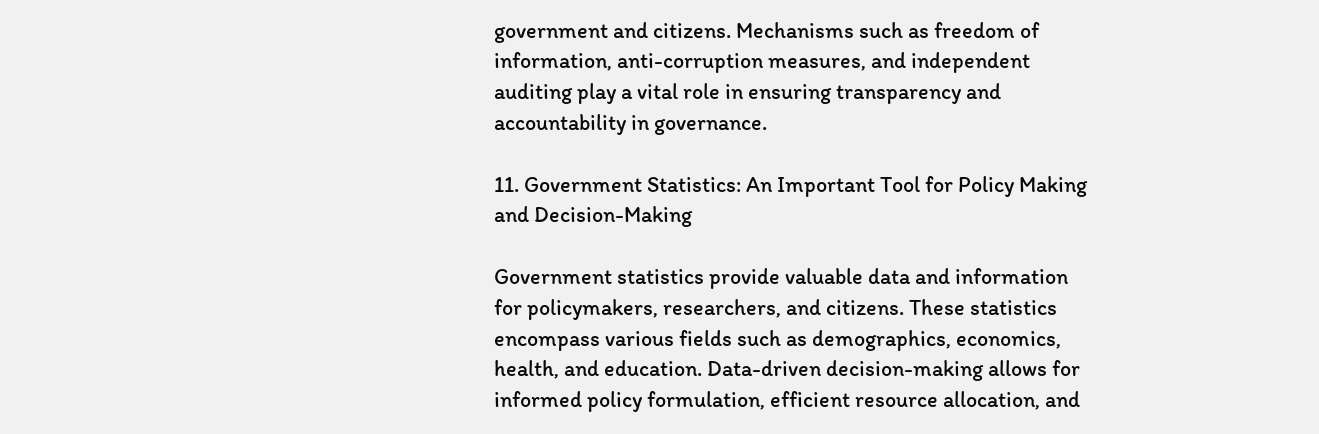government and citizens. Mechanisms such as freedom of information, anti-corruption measures, and independent auditing play a vital role in ensuring transparency and accountability in governance.

11. Government Statistics: An Important Tool for Policy Making and Decision-Making

Government statistics provide valuable data and information for policymakers, researchers, and citizens. These statistics encompass various fields such as demographics, economics, health, and education. Data-driven decision-making allows for informed policy formulation, efficient resource allocation, and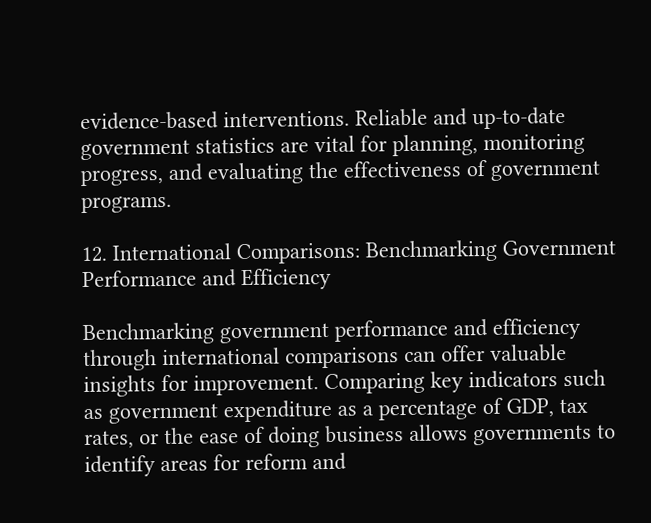evidence-based interventions. Reliable and up-to-date government statistics are vital for planning, monitoring progress, and evaluating the effectiveness of government programs.

12. International Comparisons: Benchmarking Government Performance and Efficiency

Benchmarking government performance and efficiency through international comparisons can offer valuable insights for improvement. Comparing key indicators such as government expenditure as a percentage of GDP, tax rates, or the ease of doing business allows governments to identify areas for reform and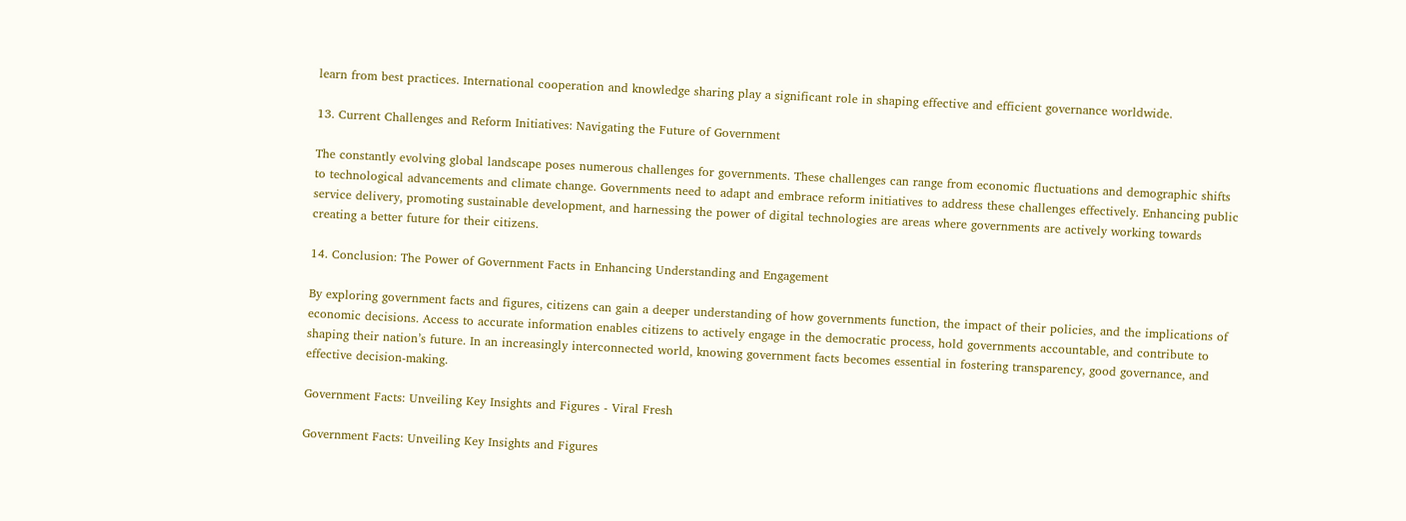learn from best practices. International cooperation and knowledge sharing play a significant role in shaping effective and efficient governance worldwide.

13. Current Challenges and Reform Initiatives: Navigating the Future of Government

The constantly evolving global landscape poses numerous challenges for governments. These challenges can range from economic fluctuations and demographic shifts to technological advancements and climate change. Governments need to adapt and embrace reform initiatives to address these challenges effectively. Enhancing public service delivery, promoting sustainable development, and harnessing the power of digital technologies are areas where governments are actively working towards creating a better future for their citizens.

14. Conclusion: The Power of Government Facts in Enhancing Understanding and Engagement

By exploring government facts and figures, citizens can gain a deeper understanding of how governments function, the impact of their policies, and the implications of economic decisions. Access to accurate information enables citizens to actively engage in the democratic process, hold governments accountable, and contribute to shaping their nation’s future. In an increasingly interconnected world, knowing government facts becomes essential in fostering transparency, good governance, and effective decision-making.

Government Facts: Unveiling Key Insights and Figures - Viral Fresh

Government Facts: Unveiling Key Insights and Figures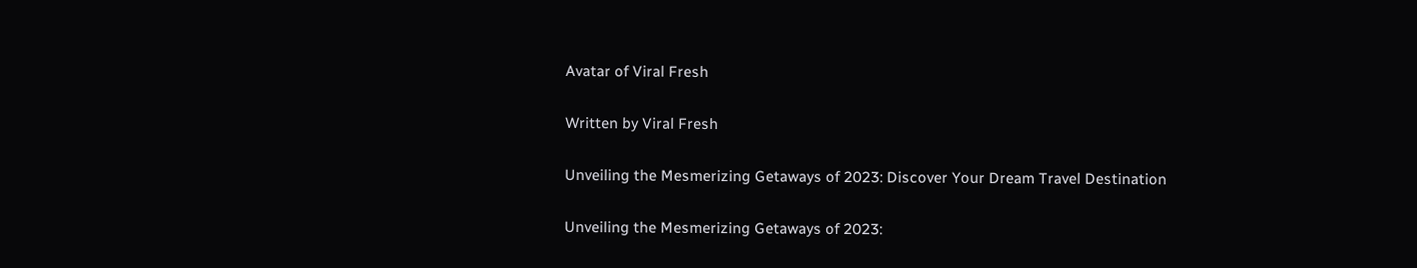Avatar of Viral Fresh

Written by Viral Fresh

Unveiling the Mesmerizing Getaways of 2023: Discover Your Dream Travel Destination

Unveiling the Mesmerizing Getaways of 2023: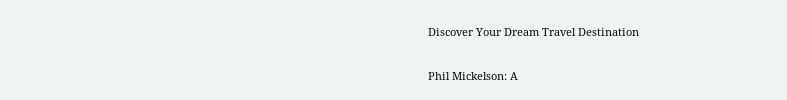Discover Your Dream Travel Destination

Phil Mickelson: A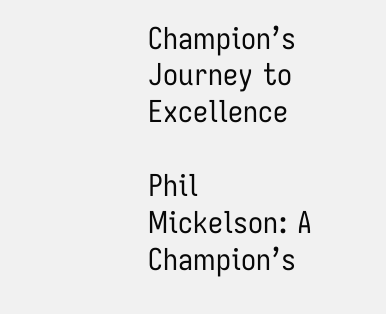Champion’s Journey to Excellence

Phil Mickelson: A Champion’s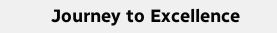Journey to Excellence